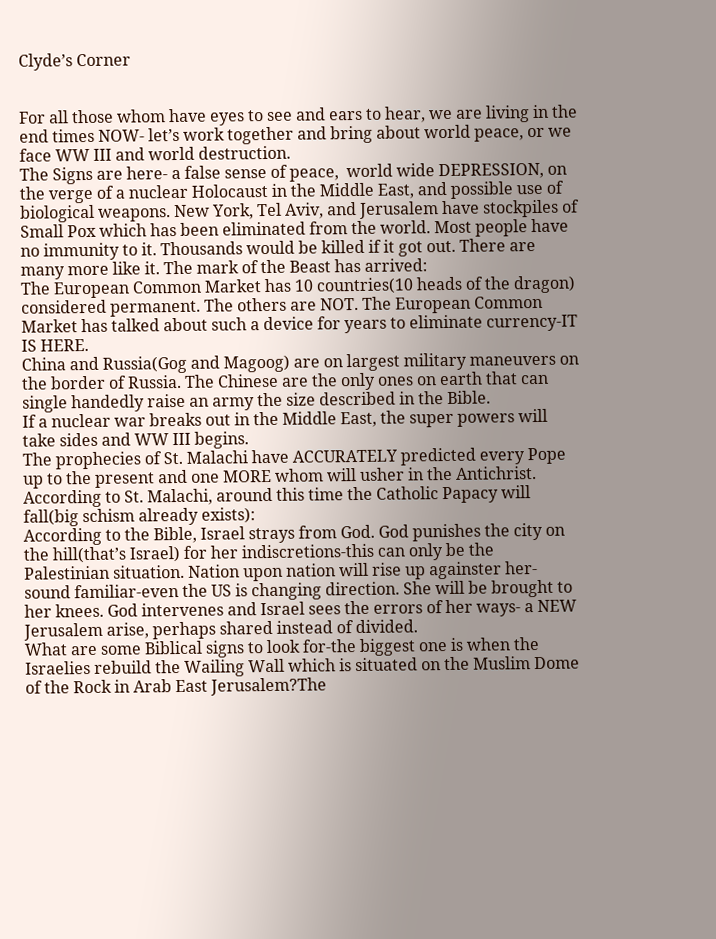Clyde’s Corner


For all those whom have eyes to see and ears to hear, we are living in the end times NOW- let’s work together and bring about world peace, or we face WW III and world destruction.
The Signs are here- a false sense of peace,  world wide DEPRESSION, on the verge of a nuclear Holocaust in the Middle East, and possible use of biological weapons. New York, Tel Aviv, and Jerusalem have stockpiles of Small Pox which has been eliminated from the world. Most people have no immunity to it. Thousands would be killed if it got out. There are many more like it. The mark of the Beast has arrived:
The European Common Market has 10 countries(10 heads of the dragon) considered permanent. The others are NOT. The European Common Market has talked about such a device for years to eliminate currency-IT IS HERE.
China and Russia(Gog and Magoog) are on largest military maneuvers on the border of Russia. The Chinese are the only ones on earth that can single handedly raise an army the size described in the Bible.
If a nuclear war breaks out in the Middle East, the super powers will take sides and WW III begins.
The prophecies of St. Malachi have ACCURATELY predicted every Pope up to the present and one MORE whom will usher in the Antichrist. According to St. Malachi, around this time the Catholic Papacy will fall(big schism already exists):
According to the Bible, Israel strays from God. God punishes the city on the hill(that’s Israel) for her indiscretions-this can only be the Palestinian situation. Nation upon nation will rise up againster her-sound familiar-even the US is changing direction. She will be brought to her knees. God intervenes and Israel sees the errors of her ways- a NEW Jerusalem arise, perhaps shared instead of divided.
What are some Biblical signs to look for-the biggest one is when the Israelies rebuild the Wailing Wall which is situated on the Muslim Dome of the Rock in Arab East Jerusalem?The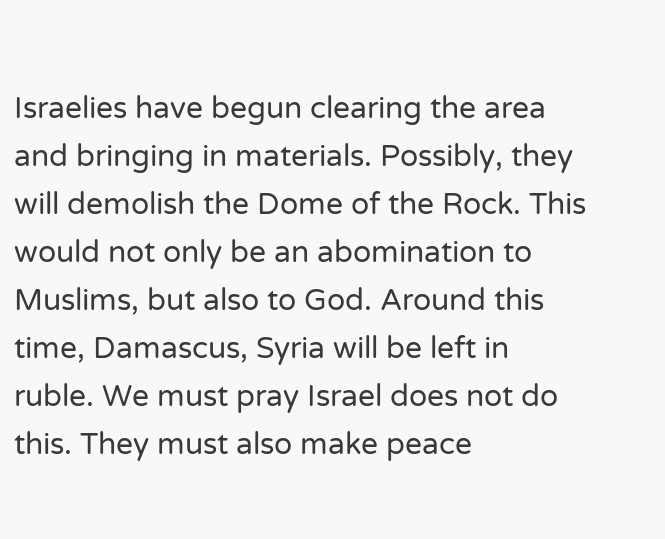Israelies have begun clearing the area and bringing in materials. Possibly, they will demolish the Dome of the Rock. This would not only be an abomination to Muslims, but also to God. Around this time, Damascus, Syria will be left in ruble. We must pray Israel does not do this. They must also make peace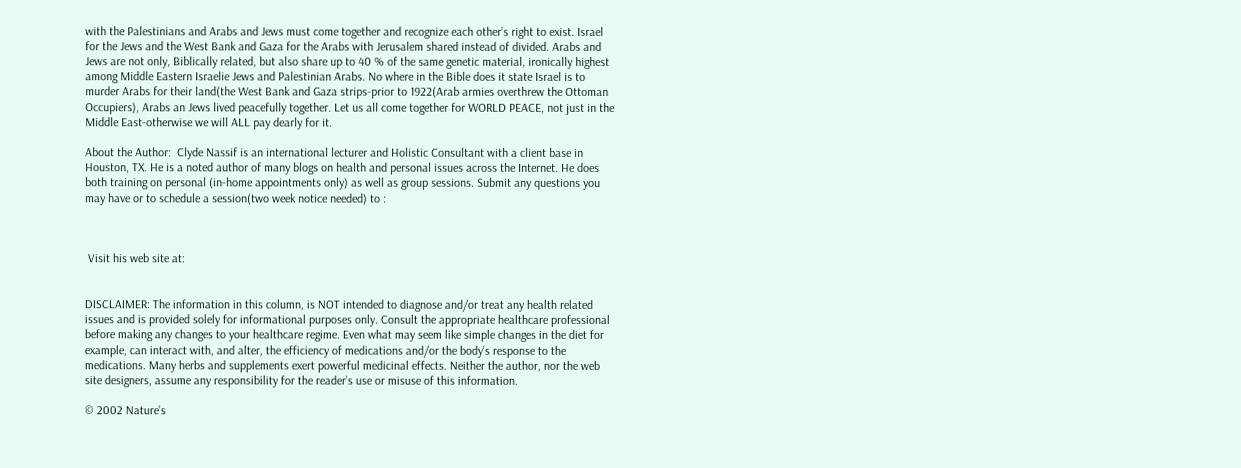with the Palestinians and Arabs and Jews must come together and recognize each other’s right to exist. Israel for the Jews and the West Bank and Gaza for the Arabs with Jerusalem shared instead of divided. Arabs and Jews are not only, Biblically related, but also share up to 40 % of the same genetic material, ironically highest among Middle Eastern Israelie Jews and Palestinian Arabs. No where in the Bible does it state Israel is to murder Arabs for their land(the West Bank and Gaza strips-prior to 1922(Arab armies overthrew the Ottoman Occupiers), Arabs an Jews lived peacefully together. Let us all come together for WORLD PEACE, not just in the Middle East-otherwise we will ALL pay dearly for it.

About the Author:  Clyde Nassif is an international lecturer and Holistic Consultant with a client base in Houston, TX. He is a noted author of many blogs on health and personal issues across the Internet. He does both training on personal (in-home appointments only) as well as group sessions. Submit any questions you may have or to schedule a session(two week notice needed) to :



 Visit his web site at:


DISCLAIMER: The information in this column, is NOT intended to diagnose and/or treat any health related issues and is provided solely for informational purposes only. Consult the appropriate healthcare professional before making any changes to your healthcare regime. Even what may seem like simple changes in the diet for example, can interact with, and alter, the efficiency of medications and/or the body’s response to the medications. Many herbs and supplements exert powerful medicinal effects. Neither the author, nor the web site designers, assume any responsibility for the reader’s use or misuse of this information.

© 2002 Nature’s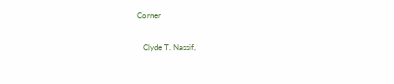Corner

   Clyde T. Nassif,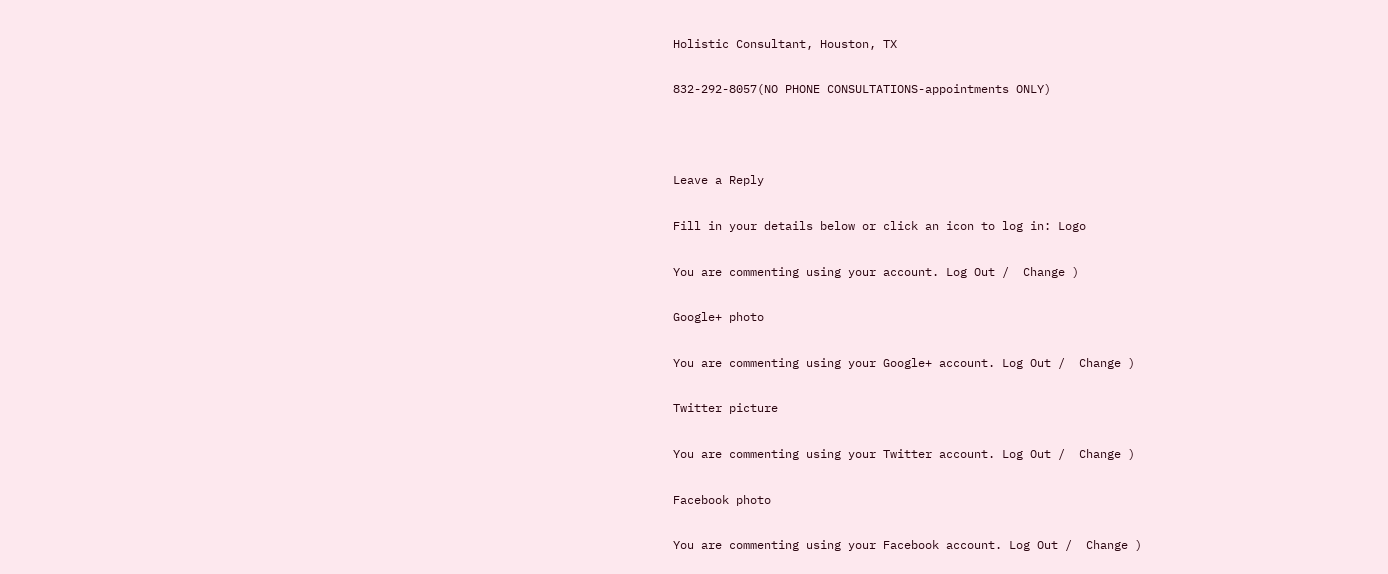Holistic Consultant, Houston, TX

832-292-8057(NO PHONE CONSULTATIONS-appointments ONLY)



Leave a Reply

Fill in your details below or click an icon to log in: Logo

You are commenting using your account. Log Out /  Change )

Google+ photo

You are commenting using your Google+ account. Log Out /  Change )

Twitter picture

You are commenting using your Twitter account. Log Out /  Change )

Facebook photo

You are commenting using your Facebook account. Log Out /  Change )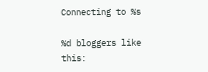Connecting to %s

%d bloggers like this: